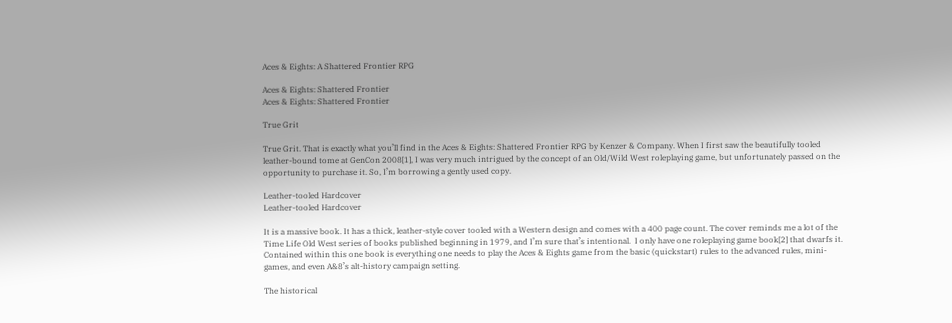Aces & Eights: A Shattered Frontier RPG

Aces & Eights: Shattered Frontier
Aces & Eights: Shattered Frontier

True Grit

True Grit. That is exactly what you’ll find in the Aces & Eights: Shattered Frontier RPG by Kenzer & Company. When I first saw the beautifully tooled leather-bound tome at GenCon 2008[1], I was very much intrigued by the concept of an Old/Wild West roleplaying game, but unfortunately passed on the opportunity to purchase it. So, I’m borrowing a gently used copy.

Leather-tooled Hardcover
Leather-tooled Hardcover

It is a massive book. It has a thick, leather-style cover tooled with a Western design and comes with a 400 page count. The cover reminds me a lot of the Time Life Old West series of books published beginning in 1979, and I’m sure that’s intentional.  I only have one roleplaying game book[2] that dwarfs it. Contained within this one book is everything one needs to play the Aces & Eights game from the basic (quickstart) rules to the advanced rules, mini-games, and even A&8’s alt-history campaign setting.

The historical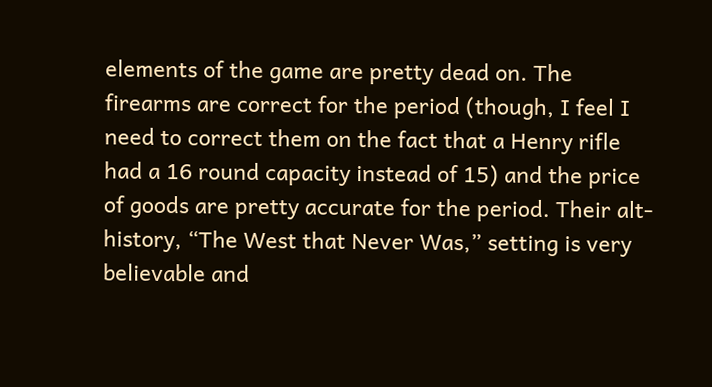elements of the game are pretty dead on. The firearms are correct for the period (though, I feel I need to correct them on the fact that a Henry rifle had a 16 round capacity instead of 15) and the price of goods are pretty accurate for the period. Their alt-history, “The West that Never Was,” setting is very believable and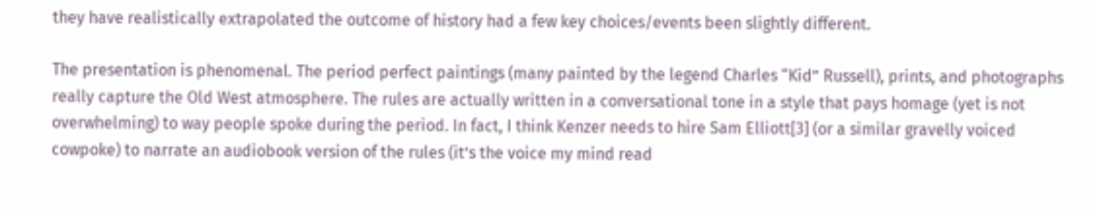they have realistically extrapolated the outcome of history had a few key choices/events been slightly different.

The presentation is phenomenal. The period perfect paintings (many painted by the legend Charles “Kid” Russell), prints, and photographs really capture the Old West atmosphere. The rules are actually written in a conversational tone in a style that pays homage (yet is not overwhelming) to way people spoke during the period. In fact, I think Kenzer needs to hire Sam Elliott[3] (or a similar gravelly voiced cowpoke) to narrate an audiobook version of the rules (it’s the voice my mind read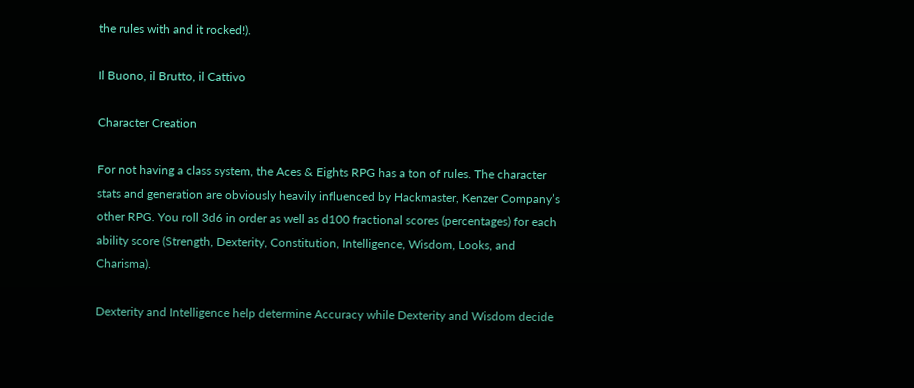the rules with and it rocked!).

Il Buono, il Brutto, il Cattivo

Character Creation

For not having a class system, the Aces & Eights RPG has a ton of rules. The character stats and generation are obviously heavily influenced by Hackmaster, Kenzer Company’s other RPG. You roll 3d6 in order as well as d100 fractional scores (percentages) for each ability score (Strength, Dexterity, Constitution, Intelligence, Wisdom, Looks, and Charisma).

Dexterity and Intelligence help determine Accuracy while Dexterity and Wisdom decide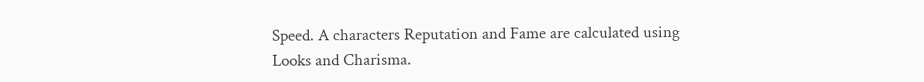Speed. A characters Reputation and Fame are calculated using Looks and Charisma.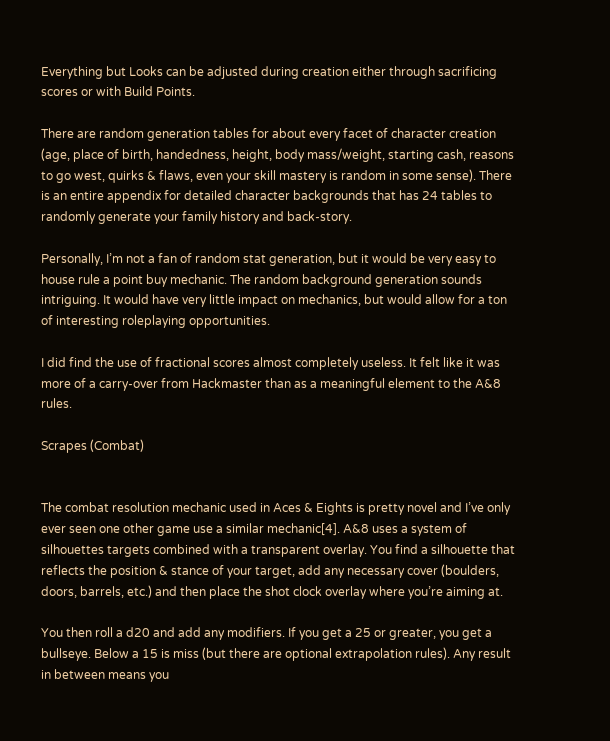Everything but Looks can be adjusted during creation either through sacrificing scores or with Build Points.

There are random generation tables for about every facet of character creation (age, place of birth, handedness, height, body mass/weight, starting cash, reasons to go west, quirks & flaws, even your skill mastery is random in some sense). There is an entire appendix for detailed character backgrounds that has 24 tables to randomly generate your family history and back-story.

Personally, I’m not a fan of random stat generation, but it would be very easy to house rule a point buy mechanic. The random background generation sounds intriguing. It would have very little impact on mechanics, but would allow for a ton of interesting roleplaying opportunities.

I did find the use of fractional scores almost completely useless. It felt like it was more of a carry-over from Hackmaster than as a meaningful element to the A&8 rules.

Scrapes (Combat)


The combat resolution mechanic used in Aces & Eights is pretty novel and I’ve only ever seen one other game use a similar mechanic[4]. A&8 uses a system of silhouettes targets combined with a transparent overlay. You find a silhouette that reflects the position & stance of your target, add any necessary cover (boulders, doors, barrels, etc.) and then place the shot clock overlay where you’re aiming at.

You then roll a d20 and add any modifiers. If you get a 25 or greater, you get a bullseye. Below a 15 is miss (but there are optional extrapolation rules). Any result in between means you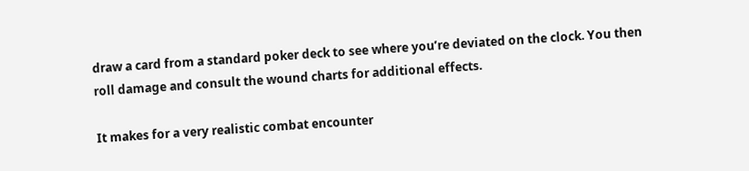draw a card from a standard poker deck to see where you’re deviated on the clock. You then roll damage and consult the wound charts for additional effects.

It makes for a very realistic combat encounter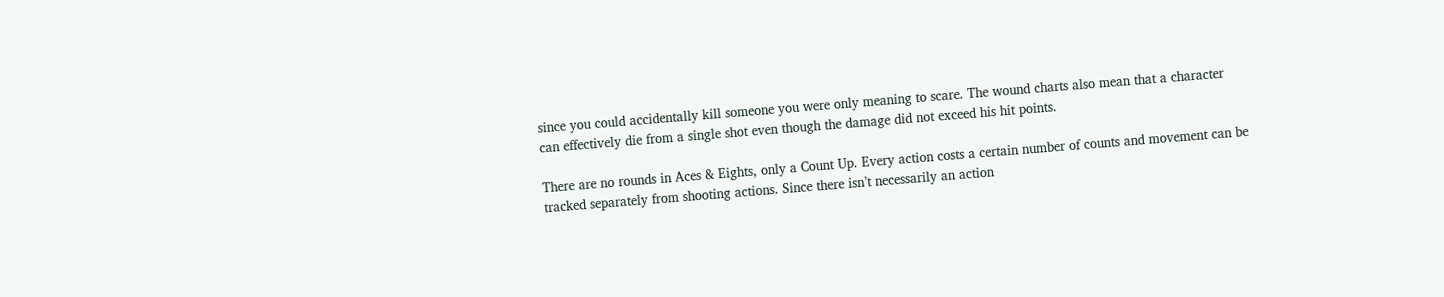since you could accidentally kill someone you were only meaning to scare. The wound charts also mean that a character can effectively die from a single shot even though the damage did not exceed his hit points.

There are no rounds in Aces & Eights, only a Count Up. Every action costs a certain number of counts and movement can be tracked separately from shooting actions. Since there isn’t necessarily an action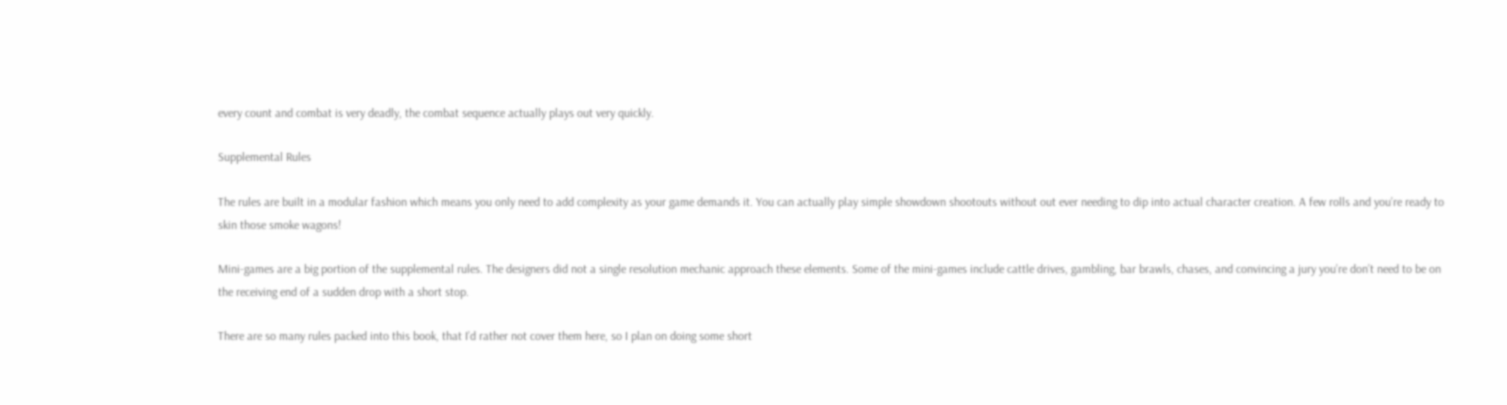every count and combat is very deadly, the combat sequence actually plays out very quickly.

Supplemental Rules

The rules are built in a modular fashion which means you only need to add complexity as your game demands it. You can actually play simple showdown shootouts without out ever needing to dip into actual character creation. A few rolls and you’re ready to skin those smoke wagons!

Mini-games are a big portion of the supplemental rules. The designers did not a single resolution mechanic approach these elements. Some of the mini-games include cattle drives, gambling, bar brawls, chases, and convincing a jury you’re don’t need to be on the receiving end of a sudden drop with a short stop.

There are so many rules packed into this book, that I’d rather not cover them here, so I plan on doing some short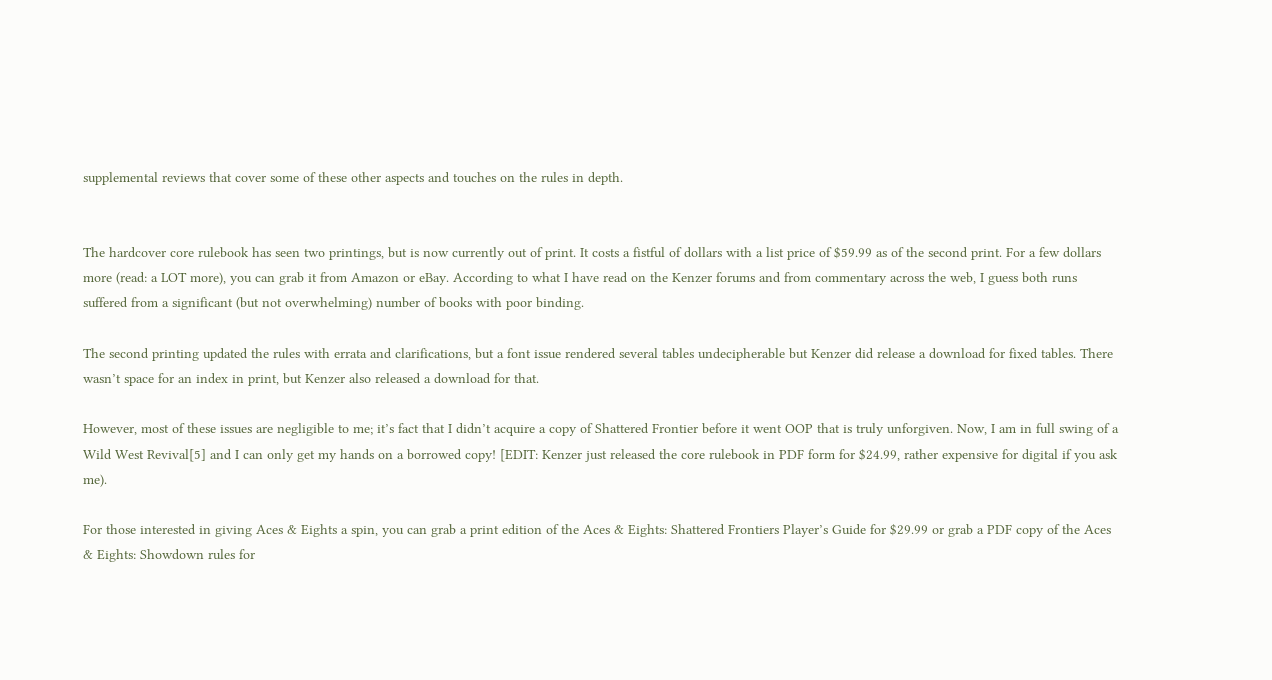supplemental reviews that cover some of these other aspects and touches on the rules in depth.


The hardcover core rulebook has seen two printings, but is now currently out of print. It costs a fistful of dollars with a list price of $59.99 as of the second print. For a few dollars more (read: a LOT more), you can grab it from Amazon or eBay. According to what I have read on the Kenzer forums and from commentary across the web, I guess both runs suffered from a significant (but not overwhelming) number of books with poor binding.

The second printing updated the rules with errata and clarifications, but a font issue rendered several tables undecipherable but Kenzer did release a download for fixed tables. There wasn’t space for an index in print, but Kenzer also released a download for that.

However, most of these issues are negligible to me; it’s fact that I didn’t acquire a copy of Shattered Frontier before it went OOP that is truly unforgiven. Now, I am in full swing of a Wild West Revival[5] and I can only get my hands on a borrowed copy! [EDIT: Kenzer just released the core rulebook in PDF form for $24.99, rather expensive for digital if you ask me).

For those interested in giving Aces & Eights a spin, you can grab a print edition of the Aces & Eights: Shattered Frontiers Player’s Guide for $29.99 or grab a PDF copy of the Aces & Eights: Showdown rules for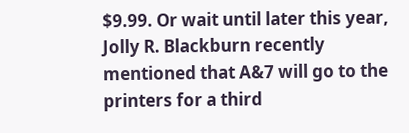$9.99. Or wait until later this year, Jolly R. Blackburn recently mentioned that A&7 will go to the printers for a third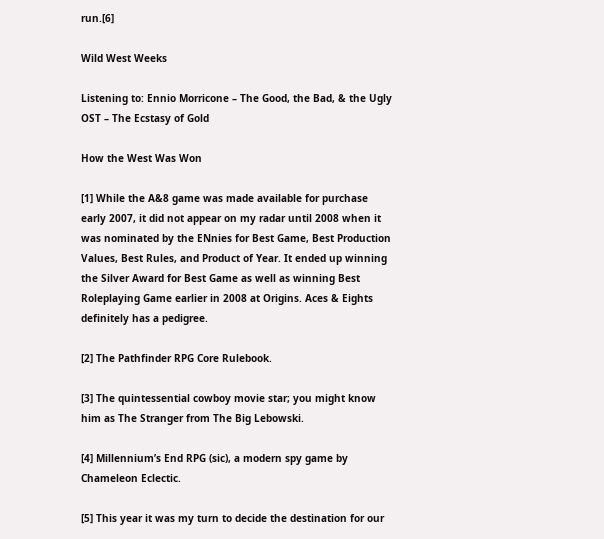run.[6]

Wild West Weeks

Listening to: Ennio Morricone – The Good, the Bad, & the Ugly OST – The Ecstasy of Gold

How the West Was Won

[1] While the A&8 game was made available for purchase early 2007, it did not appear on my radar until 2008 when it was nominated by the ENnies for Best Game, Best Production Values, Best Rules, and Product of Year. It ended up winning the Silver Award for Best Game as well as winning Best Roleplaying Game earlier in 2008 at Origins. Aces & Eights definitely has a pedigree.

[2] The Pathfinder RPG Core Rulebook.

[3] The quintessential cowboy movie star; you might know him as The Stranger from The Big Lebowski.

[4] Millennium’s End RPG (sic), a modern spy game by Chameleon Eclectic.

[5] This year it was my turn to decide the destination for our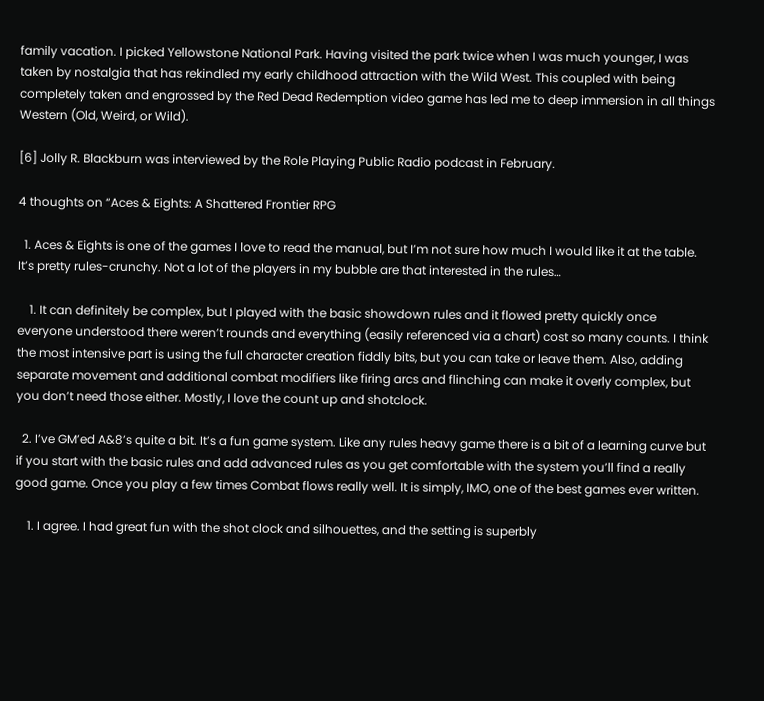family vacation. I picked Yellowstone National Park. Having visited the park twice when I was much younger, I was taken by nostalgia that has rekindled my early childhood attraction with the Wild West. This coupled with being completely taken and engrossed by the Red Dead Redemption video game has led me to deep immersion in all things Western (Old, Weird, or Wild).

[6] Jolly R. Blackburn was interviewed by the Role Playing Public Radio podcast in February.

4 thoughts on “Aces & Eights: A Shattered Frontier RPG

  1. Aces & Eights is one of the games I love to read the manual, but I’m not sure how much I would like it at the table. It’s pretty rules-crunchy. Not a lot of the players in my bubble are that interested in the rules…

    1. It can definitely be complex, but I played with the basic showdown rules and it flowed pretty quickly once everyone understood there weren’t rounds and everything (easily referenced via a chart) cost so many counts. I think the most intensive part is using the full character creation fiddly bits, but you can take or leave them. Also, adding separate movement and additional combat modifiers like firing arcs and flinching can make it overly complex, but you don’t need those either. Mostly, I love the count up and shotclock.

  2. I’ve GM’ed A&8’s quite a bit. It’s a fun game system. Like any rules heavy game there is a bit of a learning curve but if you start with the basic rules and add advanced rules as you get comfortable with the system you’ll find a really good game. Once you play a few times Combat flows really well. It is simply, IMO, one of the best games ever written.

    1. I agree. I had great fun with the shot clock and silhouettes, and the setting is superbly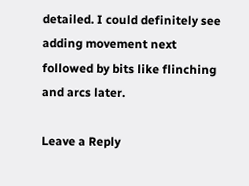detailed. I could definitely see adding movement next followed by bits like flinching and arcs later.

Leave a Reply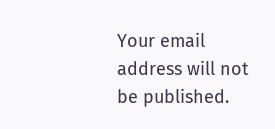Your email address will not be published.